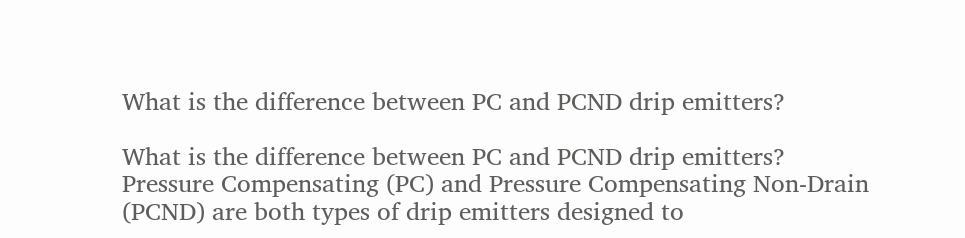What is the difference between PC and PCND drip emitters?

What is the difference between PC and PCND drip emitters?
Pressure Compensating (PC) and Pressure Compensating Non-Drain (PCND) are both types of drip emitters designed to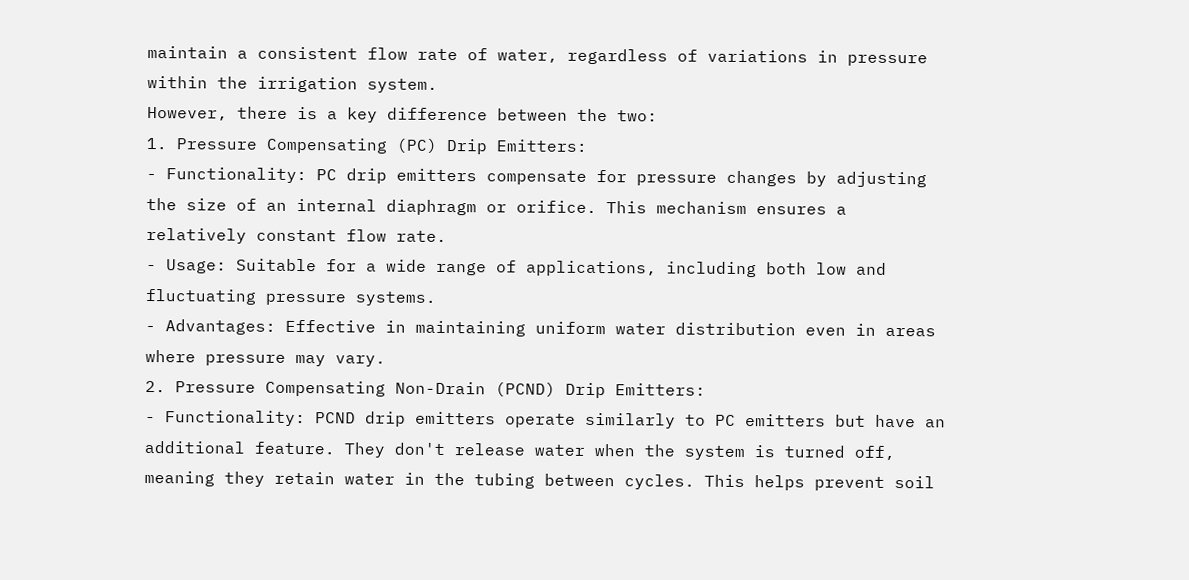maintain a consistent flow rate of water, regardless of variations in pressure within the irrigation system.
However, there is a key difference between the two:
1. Pressure Compensating (PC) Drip Emitters:
- Functionality: PC drip emitters compensate for pressure changes by adjusting the size of an internal diaphragm or orifice. This mechanism ensures a relatively constant flow rate.
- Usage: Suitable for a wide range of applications, including both low and fluctuating pressure systems.
- Advantages: Effective in maintaining uniform water distribution even in areas where pressure may vary.
2. Pressure Compensating Non-Drain (PCND) Drip Emitters:
- Functionality: PCND drip emitters operate similarly to PC emitters but have an additional feature. They don't release water when the system is turned off, meaning they retain water in the tubing between cycles. This helps prevent soil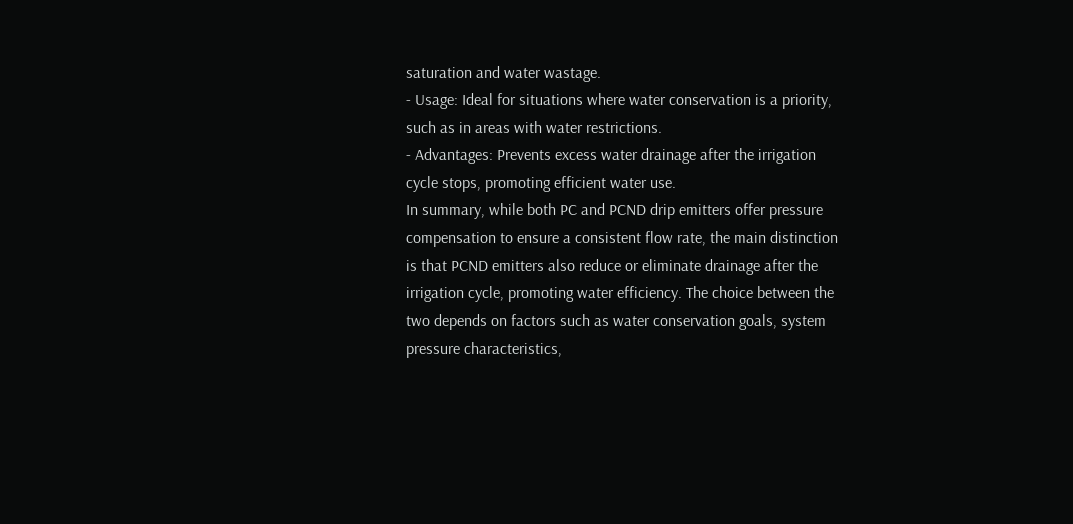saturation and water wastage.
- Usage: Ideal for situations where water conservation is a priority, such as in areas with water restrictions.
- Advantages: Prevents excess water drainage after the irrigation cycle stops, promoting efficient water use.
In summary, while both PC and PCND drip emitters offer pressure compensation to ensure a consistent flow rate, the main distinction is that PCND emitters also reduce or eliminate drainage after the irrigation cycle, promoting water efficiency. The choice between the two depends on factors such as water conservation goals, system pressure characteristics,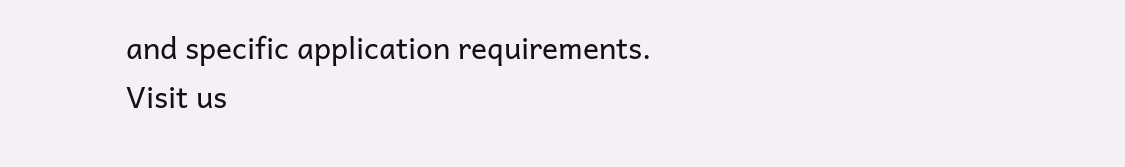and specific application requirements.
Visit us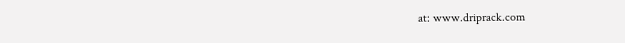at: www.driprack.com